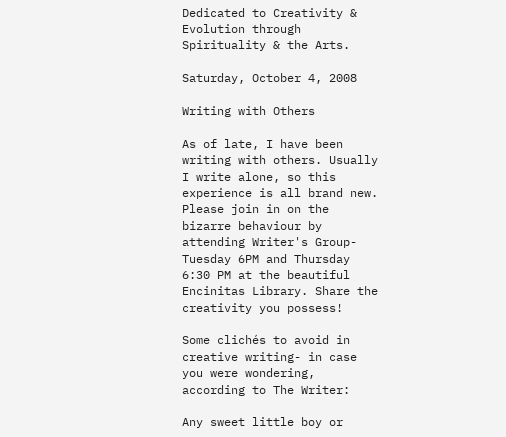Dedicated to Creativity & Evolution through Spirituality & the Arts.

Saturday, October 4, 2008

Writing with Others

As of late, I have been writing with others. Usually I write alone, so this experience is all brand new. Please join in on the bizarre behaviour by attending Writer's Group- Tuesday 6PM and Thursday 6:30 PM at the beautiful Encinitas Library. Share the creativity you possess!

Some clichés to avoid in creative writing- in case you were wondering, according to The Writer:

Any sweet little boy or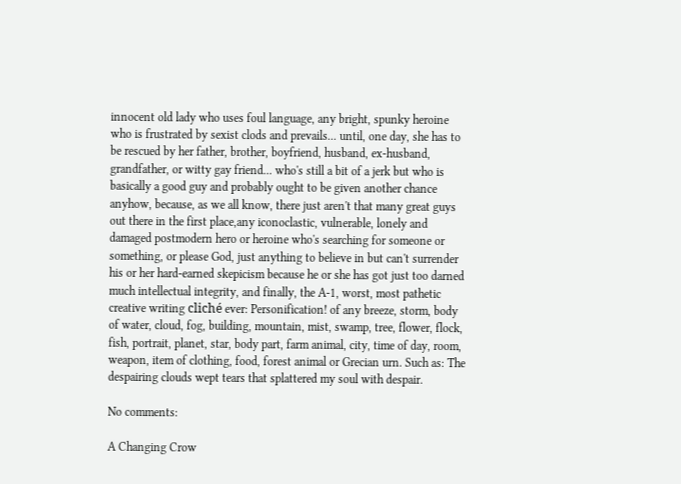innocent old lady who uses foul language, any bright, spunky heroine who is frustrated by sexist clods and prevails... until, one day, she has to be rescued by her father, brother, boyfriend, husband, ex-husband, grandfather, or witty gay friend... who's still a bit of a jerk but who is basically a good guy and probably ought to be given another chance anyhow, because, as we all know, there just aren't that many great guys out there in the first place,any iconoclastic, vulnerable, lonely and damaged postmodern hero or heroine who's searching for someone or something, or please God, just anything to believe in but can't surrender his or her hard-earned skepicism because he or she has got just too darned much intellectual integrity, and finally, the A-1, worst, most pathetic creative writing cliché ever: Personification! of any breeze, storm, body of water, cloud, fog, building, mountain, mist, swamp, tree, flower, flock, fish, portrait, planet, star, body part, farm animal, city, time of day, room, weapon, item of clothing, food, forest animal or Grecian urn. Such as: The despairing clouds wept tears that splattered my soul with despair.

No comments:

A Changing Crow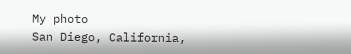My photo
San Diego, California,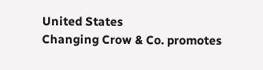United States
Changing Crow & Co. promotes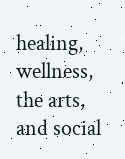healing, wellness, the arts, and social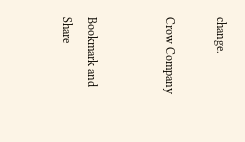change.

Crow Company


Bookmark and Share